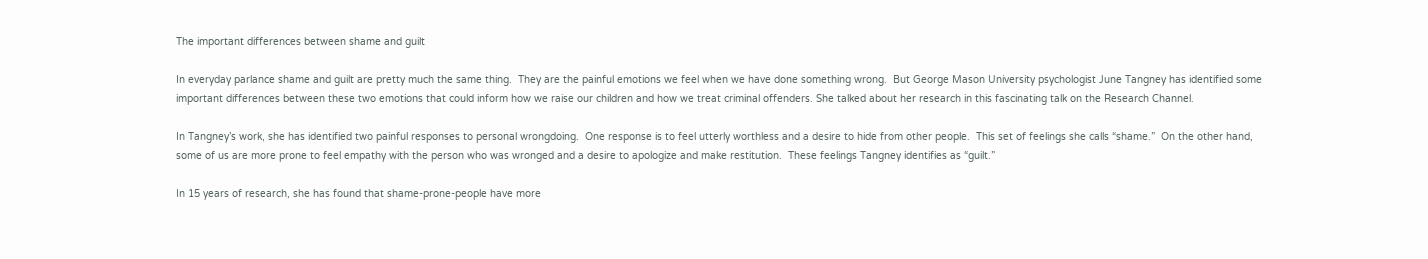The important differences between shame and guilt

In everyday parlance shame and guilt are pretty much the same thing.  They are the painful emotions we feel when we have done something wrong.  But George Mason University psychologist June Tangney has identified some important differences between these two emotions that could inform how we raise our children and how we treat criminal offenders. She talked about her research in this fascinating talk on the Research Channel.

In Tangney’s work, she has identified two painful responses to personal wrongdoing.  One response is to feel utterly worthless and a desire to hide from other people.  This set of feelings she calls “shame.”  On the other hand, some of us are more prone to feel empathy with the person who was wronged and a desire to apologize and make restitution.  These feelings Tangney identifies as “guilt.”

In 15 years of research, she has found that shame-prone-people have more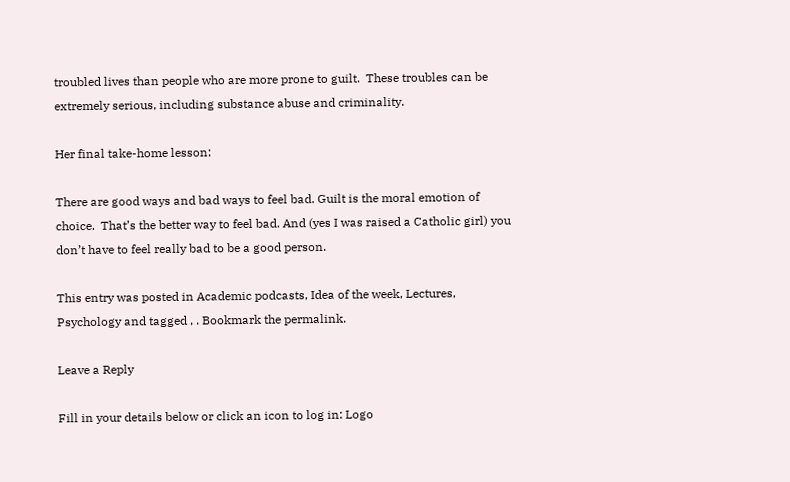troubled lives than people who are more prone to guilt.  These troubles can be extremely serious, including substance abuse and criminality.

Her final take-home lesson:

There are good ways and bad ways to feel bad. Guilt is the moral emotion of choice.  That’s the better way to feel bad. And (yes I was raised a Catholic girl) you don’t have to feel really bad to be a good person.

This entry was posted in Academic podcasts, Idea of the week, Lectures, Psychology and tagged , . Bookmark the permalink.

Leave a Reply

Fill in your details below or click an icon to log in: Logo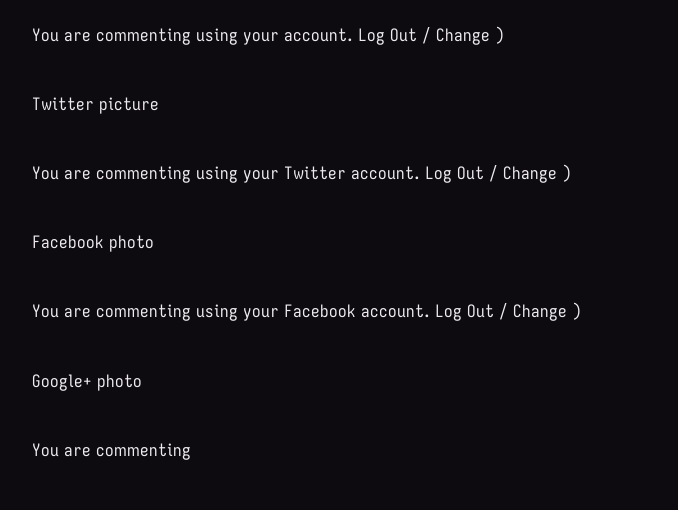You are commenting using your account. Log Out / Change )

Twitter picture

You are commenting using your Twitter account. Log Out / Change )

Facebook photo

You are commenting using your Facebook account. Log Out / Change )

Google+ photo

You are commenting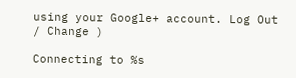using your Google+ account. Log Out / Change )

Connecting to %s